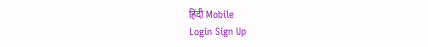हिंदी Mobile
Login Sign Up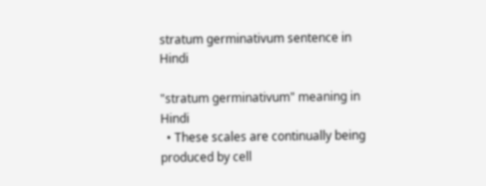stratum germinativum sentence in Hindi

"stratum germinativum" meaning in Hindi
  • These scales are continually being produced by cell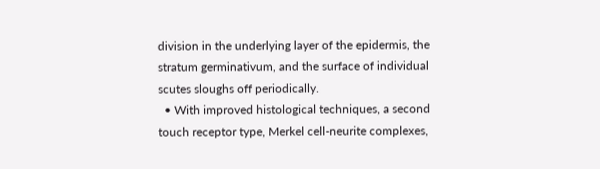division in the underlying layer of the epidermis, the stratum germinativum, and the surface of individual scutes sloughs off periodically.
  • With improved histological techniques, a second touch receptor type, Merkel cell-neurite complexes,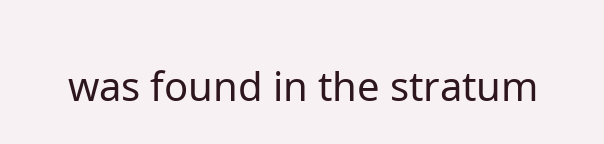was found in the stratum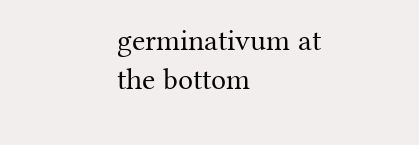germinativum at the bottom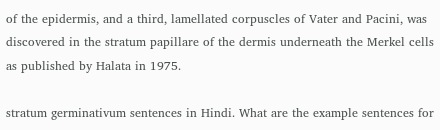of the epidermis, and a third, lamellated corpuscles of Vater and Pacini, was discovered in the stratum papillare of the dermis underneath the Merkel cells as published by Halata in 1975.

stratum germinativum sentences in Hindi. What are the example sentences for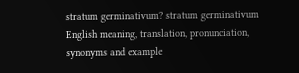stratum germinativum? stratum germinativum English meaning, translation, pronunciation, synonyms and example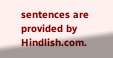sentences are provided by Hindlish.com.